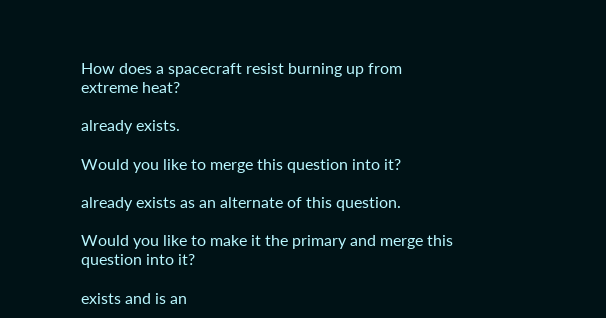How does a spacecraft resist burning up from extreme heat?

already exists.

Would you like to merge this question into it?

already exists as an alternate of this question.

Would you like to make it the primary and merge this question into it?

exists and is an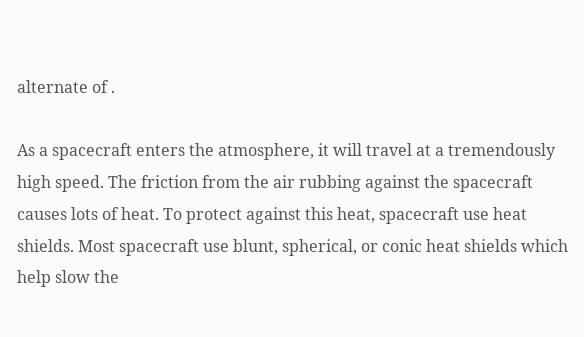alternate of .

As a spacecraft enters the atmosphere, it will travel at a tremendously high speed. The friction from the air rubbing against the spacecraft causes lots of heat. To protect against this heat, spacecraft use heat shields. Most spacecraft use blunt, spherical, or conic heat shields which help slow the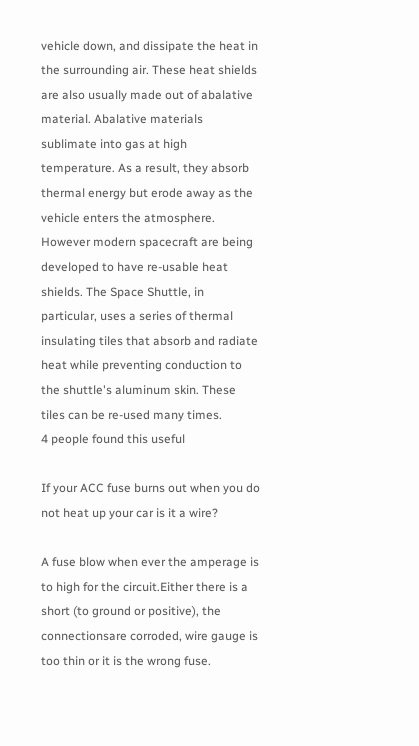vehicle down, and dissipate the heat in the surrounding air. These heat shields are also usually made out of abalative material. Abalative materials sublimate into gas at high temperature. As a result, they absorb thermal energy but erode away as the vehicle enters the atmosphere. However modern spacecraft are being developed to have re-usable heat shields. The Space Shuttle, in particular, uses a series of thermal insulating tiles that absorb and radiate heat while preventing conduction to the shuttle's aluminum skin. These tiles can be re-used many times.
4 people found this useful

If your ACC fuse burns out when you do not heat up your car is it a wire?

A fuse blow when ever the amperage is to high for the circuit.Either there is a short (to ground or positive), the connectionsare corroded, wire gauge is too thin or it is the wrong fuse.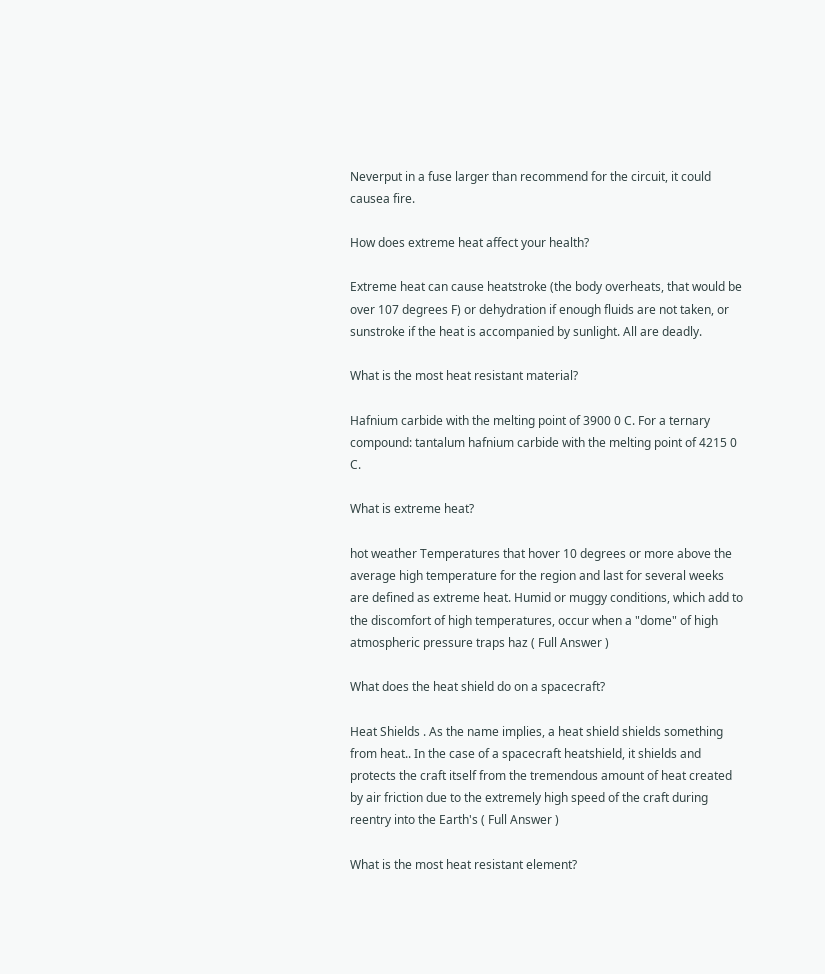Neverput in a fuse larger than recommend for the circuit, it could causea fire.

How does extreme heat affect your health?

Extreme heat can cause heatstroke (the body overheats, that would be over 107 degrees F) or dehydration if enough fluids are not taken, or sunstroke if the heat is accompanied by sunlight. All are deadly.

What is the most heat resistant material?

Hafnium carbide with the melting point of 3900 0 C. For a ternary compound: tantalum hafnium carbide with the melting point of 4215 0 C.

What is extreme heat?

hot weather Temperatures that hover 10 degrees or more above the average high temperature for the region and last for several weeks are defined as extreme heat. Humid or muggy conditions, which add to the discomfort of high temperatures, occur when a "dome" of high atmospheric pressure traps haz ( Full Answer )

What does the heat shield do on a spacecraft?

Heat Shields . As the name implies, a heat shield shields something from heat.. In the case of a spacecraft heatshield, it shields and protects the craft itself from the tremendous amount of heat created by air friction due to the extremely high speed of the craft during reentry into the Earth's ( Full Answer )

What is the most heat resistant element?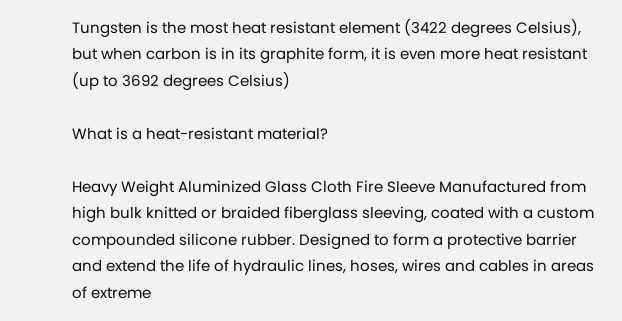Tungsten is the most heat resistant element (3422 degrees Celsius), but when carbon is in its graphite form, it is even more heat resistant (up to 3692 degrees Celsius)

What is a heat-resistant material?

Heavy Weight Aluminized Glass Cloth Fire Sleeve Manufactured from high bulk knitted or braided fiberglass sleeving, coated with a custom compounded silicone rubber. Designed to form a protective barrier and extend the life of hydraulic lines, hoses, wires and cables in areas of extreme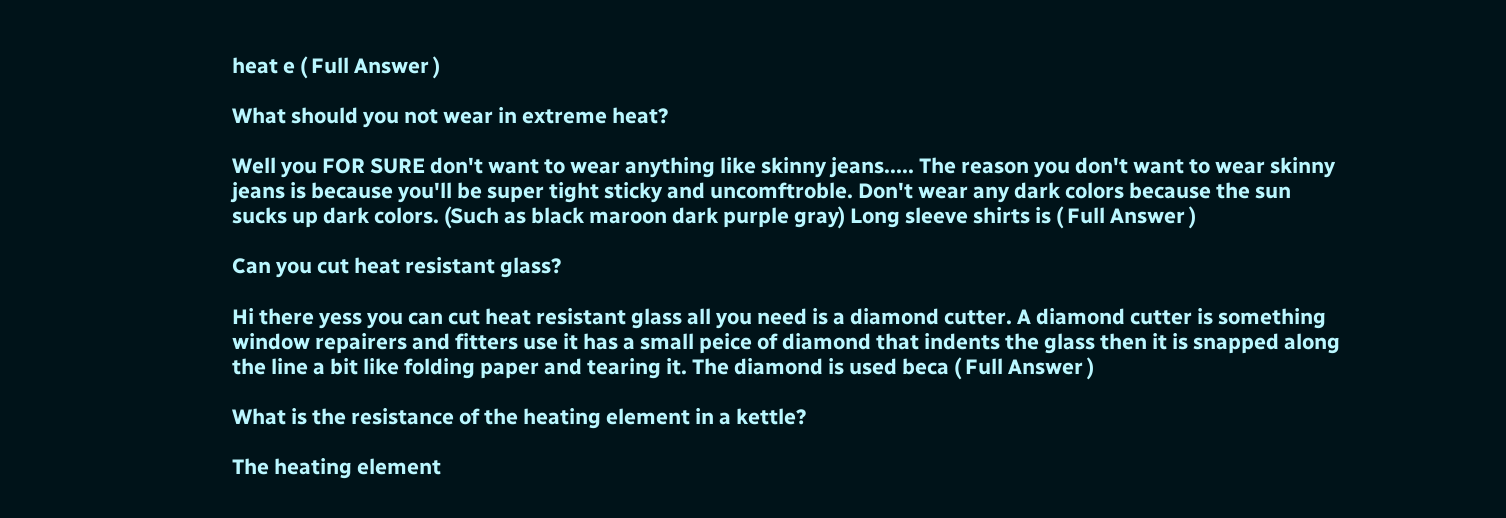heat e ( Full Answer )

What should you not wear in extreme heat?

Well you FOR SURE don't want to wear anything like skinny jeans..... The reason you don't want to wear skinny jeans is because you'll be super tight sticky and uncomftroble. Don't wear any dark colors because the sun sucks up dark colors. (Such as black maroon dark purple gray) Long sleeve shirts is ( Full Answer )

Can you cut heat resistant glass?

Hi there yess you can cut heat resistant glass all you need is a diamond cutter. A diamond cutter is something window repairers and fitters use it has a small peice of diamond that indents the glass then it is snapped along the line a bit like folding paper and tearing it. The diamond is used beca ( Full Answer )

What is the resistance of the heating element in a kettle?

The heating element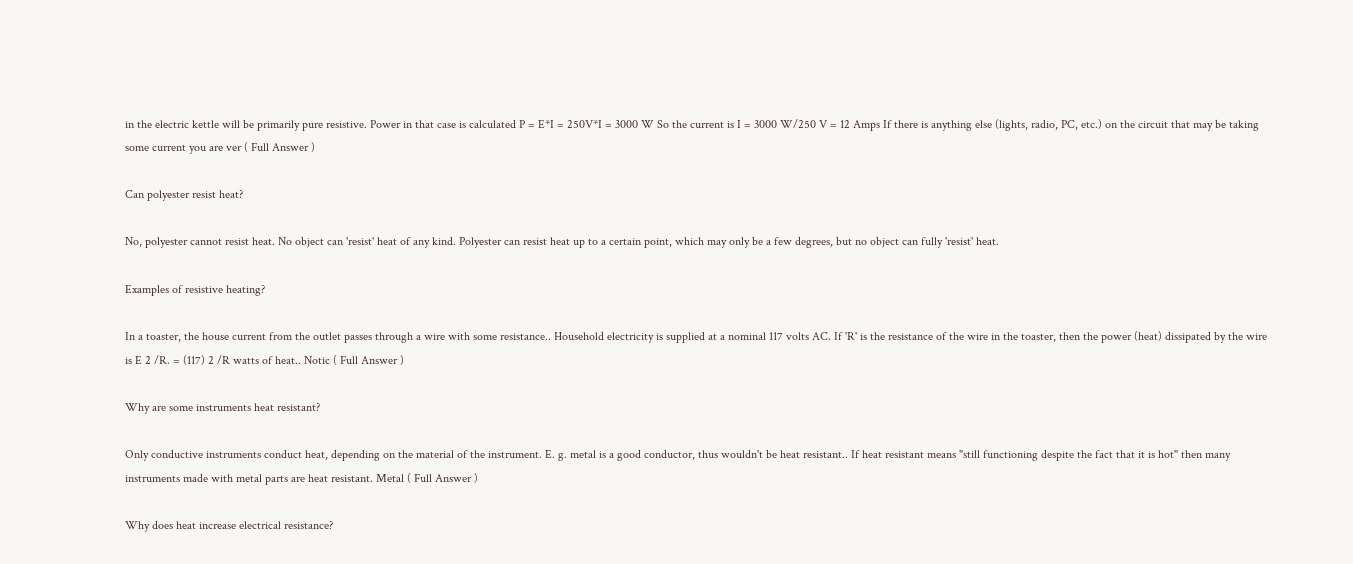in the electric kettle will be primarily pure resistive. Power in that case is calculated P = E*I = 250V*I = 3000 W So the current is I = 3000 W/250 V = 12 Amps If there is anything else (lights, radio, PC, etc.) on the circuit that may be taking some current you are ver ( Full Answer )

Can polyester resist heat?

No, polyester cannot resist heat. No object can 'resist' heat of any kind. Polyester can resist heat up to a certain point, which may only be a few degrees, but no object can fully 'resist' heat.

Examples of resistive heating?

In a toaster, the house current from the outlet passes through a wire with some resistance.. Household electricity is supplied at a nominal 117 volts AC. If 'R' is the resistance of the wire in the toaster, then the power (heat) dissipated by the wire is E 2 /R. = (117) 2 /R watts of heat.. Notic ( Full Answer )

Why are some instruments heat resistant?

Only conductive instruments conduct heat, depending on the material of the instrument. E. g. metal is a good conductor, thus wouldn't be heat resistant.. If heat resistant means "still functioning despite the fact that it is hot" then many instruments made with metal parts are heat resistant. Metal ( Full Answer )

Why does heat increase electrical resistance?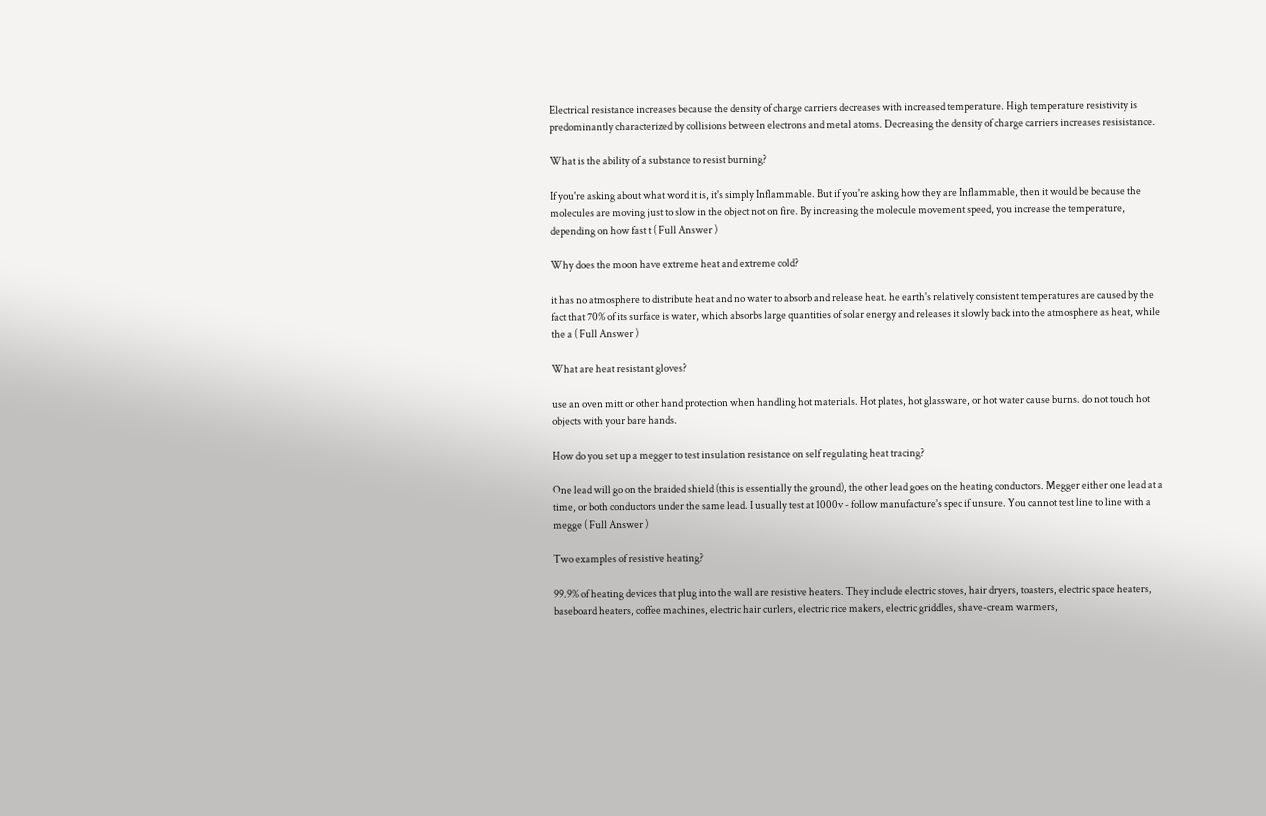Electrical resistance increases because the density of charge carriers decreases with increased temperature. High temperature resistivity is predominantly characterized by collisions between electrons and metal atoms. Decreasing the density of charge carriers increases resisistance.

What is the ability of a substance to resist burning?

If you're asking about what word it is, it's simply Inflammable. But if you're asking how they are Inflammable, then it would be because the molecules are moving just to slow in the object not on fire. By increasing the molecule movement speed, you increase the temperature, depending on how fast t ( Full Answer )

Why does the moon have extreme heat and extreme cold?

it has no atmosphere to distribute heat and no water to absorb and release heat. he earth's relatively consistent temperatures are caused by the fact that 70% of its surface is water, which absorbs large quantities of solar energy and releases it slowly back into the atmosphere as heat, while the a ( Full Answer )

What are heat resistant gloves?

use an oven mitt or other hand protection when handling hot materials. Hot plates, hot glassware, or hot water cause burns. do not touch hot objects with your bare hands.

How do you set up a megger to test insulation resistance on self regulating heat tracing?

One lead will go on the braided shield (this is essentially the ground), the other lead goes on the heating conductors. Megger either one lead at a time, or both conductors under the same lead. I usually test at 1000v - follow manufacture's spec if unsure. You cannot test line to line with a megge ( Full Answer )

Two examples of resistive heating?

99.9% of heating devices that plug into the wall are resistive heaters. They include electric stoves, hair dryers, toasters, electric space heaters, baseboard heaters, coffee machines, electric hair curlers, electric rice makers, electric griddles, shave-cream warmers,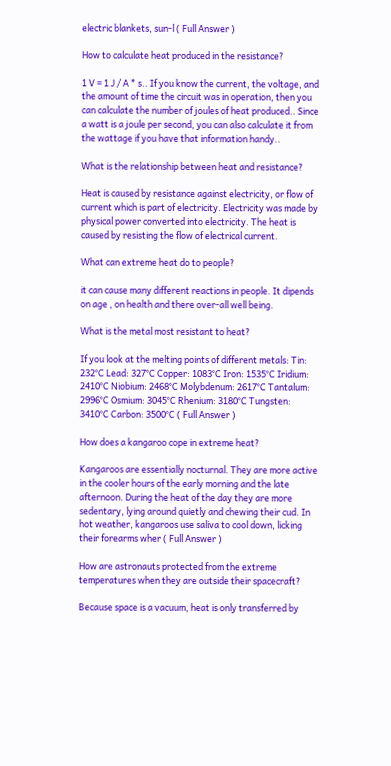electric blankets, sun-l ( Full Answer )

How to calculate heat produced in the resistance?

1 V = 1 J / A * s.. If you know the current, the voltage, and the amount of time the circuit was in operation, then you can calculate the number of joules of heat produced.. Since a watt is a joule per second, you can also calculate it from the wattage if you have that information handy..

What is the relationship between heat and resistance?

Heat is caused by resistance against electricity, or flow of current which is part of electricity. Electricity was made by physical power converted into electricity. The heat is caused by resisting the flow of electrical current.

What can extreme heat do to people?

it can cause many different reactions in people. It dipends on age , on health and there over-all well being.

What is the metal most resistant to heat?

If you look at the melting points of different metals: Tin: 232°C Lead: 327°C Copper: 1083°C Iron: 1535°C Iridium: 2410°C Niobium: 2468°C Molybdenum: 2617°C Tantalum: 2996°C Osmium: 3045°C Rhenium: 3180°C Tungsten: 3410°C Carbon: 3500°C ( Full Answer )

How does a kangaroo cope in extreme heat?

Kangaroos are essentially nocturnal. They are more active in the cooler hours of the early morning and the late afternoon. During the heat of the day they are more sedentary, lying around quietly and chewing their cud. In hot weather, kangaroos use saliva to cool down, licking their forearms wher ( Full Answer )

How are astronauts protected from the extreme temperatures when they are outside their spacecraft?

Because space is a vacuum, heat is only transferred by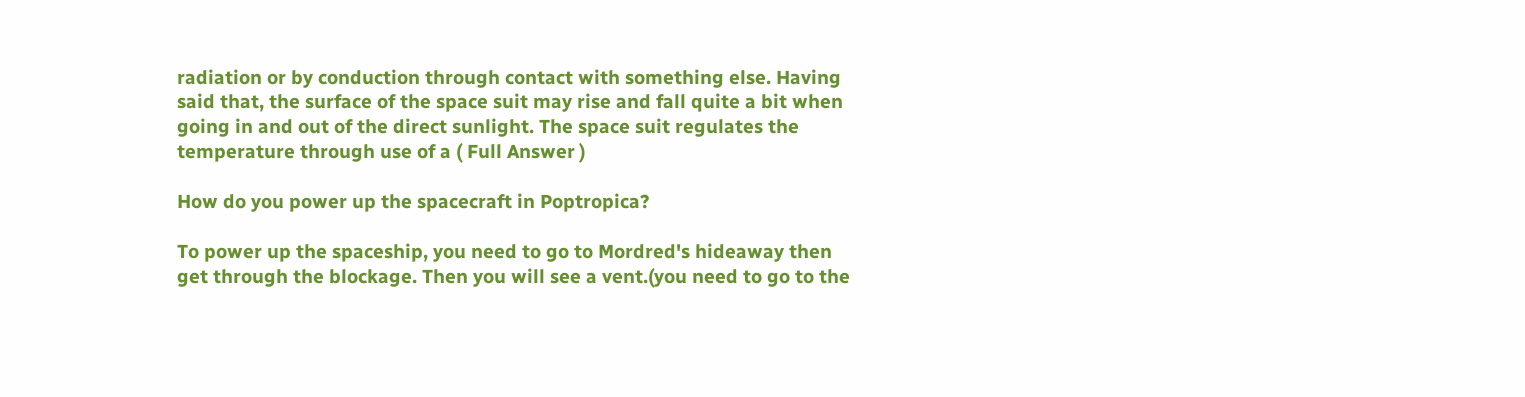radiation or by conduction through contact with something else. Having said that, the surface of the space suit may rise and fall quite a bit when going in and out of the direct sunlight. The space suit regulates the temperature through use of a ( Full Answer )

How do you power up the spacecraft in Poptropica?

To power up the spaceship, you need to go to Mordred's hideaway then get through the blockage. Then you will see a vent.(you need to go to the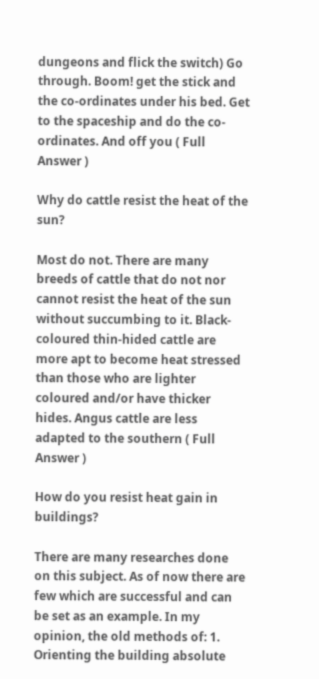dungeons and flick the switch) Go through. Boom! get the stick and the co-ordinates under his bed. Get to the spaceship and do the co-ordinates. And off you ( Full Answer )

Why do cattle resist the heat of the sun?

Most do not. There are many breeds of cattle that do not nor cannot resist the heat of the sun without succumbing to it. Black-coloured thin-hided cattle are more apt to become heat stressed than those who are lighter coloured and/or have thicker hides. Angus cattle are less adapted to the southern ( Full Answer )

How do you resist heat gain in buildings?

There are many researches done on this subject. As of now there are few which are successful and can be set as an example. In my opinion, the old methods of: 1. Orienting the building absolute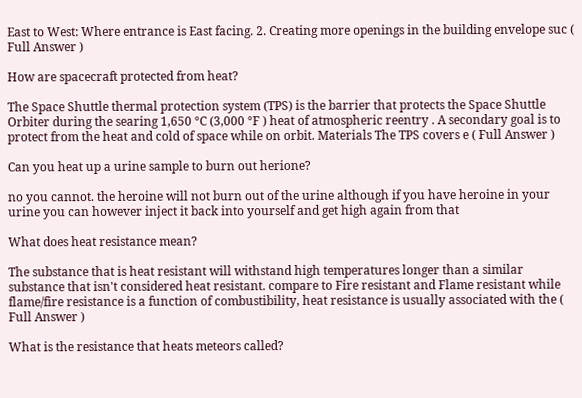East to West: Where entrance is East facing. 2. Creating more openings in the building envelope suc ( Full Answer )

How are spacecraft protected from heat?

The Space Shuttle thermal protection system (TPS) is the barrier that protects the Space Shuttle Orbiter during the searing 1,650 °C (3,000 °F ) heat of atmospheric reentry . A secondary goal is to protect from the heat and cold of space while on orbit. Materials The TPS covers e ( Full Answer )

Can you heat up a urine sample to burn out herione?

no you cannot. the heroine will not burn out of the urine although if you have heroine in your urine you can however inject it back into yourself and get high again from that

What does heat resistance mean?

The substance that is heat resistant will withstand high temperatures longer than a similar substance that isn't considered heat resistant. compare to Fire resistant and Flame resistant while flame/fire resistance is a function of combustibility, heat resistance is usually associated with the ( Full Answer )

What is the resistance that heats meteors called?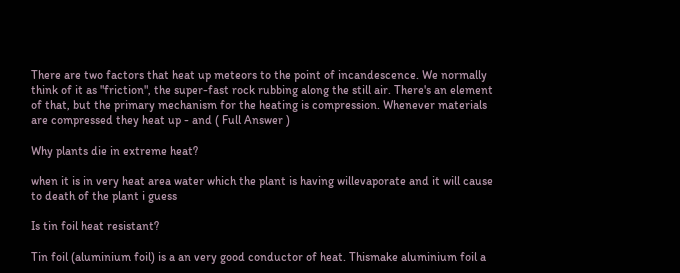There are two factors that heat up meteors to the point of incandescence. We normally think of it as "friction", the super-fast rock rubbing along the still air. There's an element of that, but the primary mechanism for the heating is compression. Whenever materials are compressed they heat up - and ( Full Answer )

Why plants die in extreme heat?

when it is in very heat area water which the plant is having willevaporate and it will cause to death of the plant i guess

Is tin foil heat resistant?

Tin foil (aluminium foil) is a an very good conductor of heat. Thismake aluminium foil a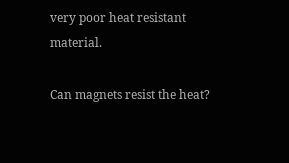very poor heat resistant material.

Can magnets resist the heat?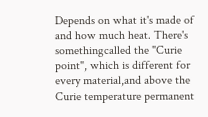Depends on what it's made of and how much heat. There's somethingcalled the "Curie point", which is different for every material,and above the Curie temperature permanent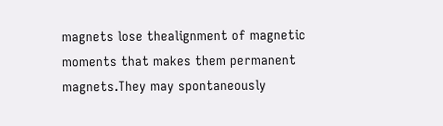magnets lose thealignment of magnetic moments that makes them permanent magnets.They may spontaneously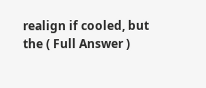realign if cooled, but the ( Full Answer )